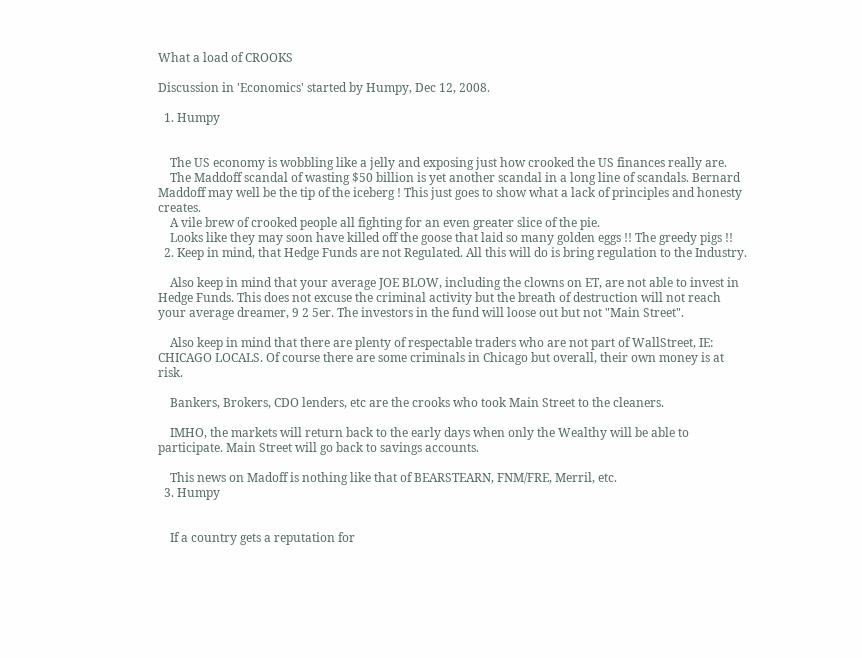What a load of CROOKS

Discussion in 'Economics' started by Humpy, Dec 12, 2008.

  1. Humpy


    The US economy is wobbling like a jelly and exposing just how crooked the US finances really are.
    The Maddoff scandal of wasting $50 billion is yet another scandal in a long line of scandals. Bernard Maddoff may well be the tip of the iceberg ! This just goes to show what a lack of principles and honesty creates.
    A vile brew of crooked people all fighting for an even greater slice of the pie.
    Looks like they may soon have killed off the goose that laid so many golden eggs !! The greedy pigs !!
  2. Keep in mind, that Hedge Funds are not Regulated. All this will do is bring regulation to the Industry.

    Also keep in mind that your average JOE BLOW, including the clowns on ET, are not able to invest in Hedge Funds. This does not excuse the criminal activity but the breath of destruction will not reach your average dreamer, 9 2 5er. The investors in the fund will loose out but not "Main Street".

    Also keep in mind that there are plenty of respectable traders who are not part of WallStreet, IE: CHICAGO LOCALS. Of course there are some criminals in Chicago but overall, their own money is at risk.

    Bankers, Brokers, CDO lenders, etc are the crooks who took Main Street to the cleaners.

    IMHO, the markets will return back to the early days when only the Wealthy will be able to participate. Main Street will go back to savings accounts.

    This news on Madoff is nothing like that of BEARSTEARN, FNM/FRE, Merril, etc.
  3. Humpy


    If a country gets a reputation for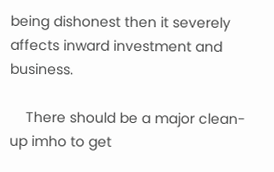being dishonest then it severely affects inward investment and business.

    There should be a major clean-up imho to get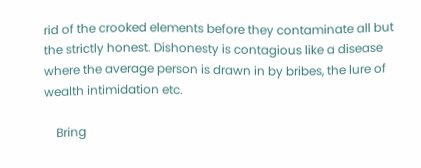rid of the crooked elements before they contaminate all but the strictly honest. Dishonesty is contagious like a disease where the average person is drawn in by bribes, the lure of wealth intimidation etc.

    Bring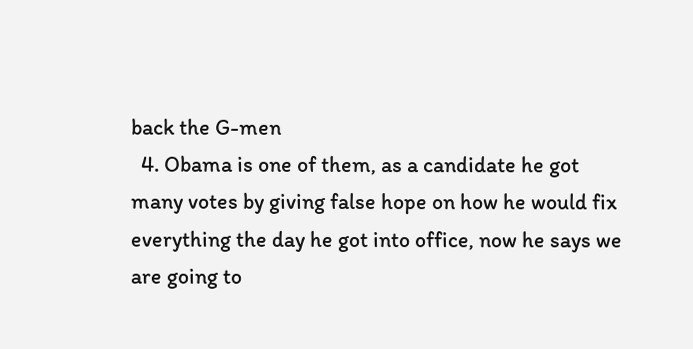back the G-men
  4. Obama is one of them, as a candidate he got many votes by giving false hope on how he would fix everything the day he got into office, now he says we are going to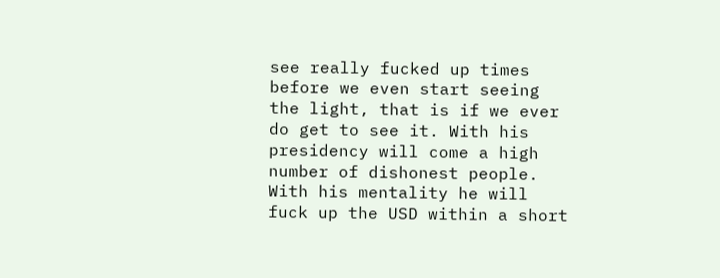see really fucked up times before we even start seeing the light, that is if we ever do get to see it. With his presidency will come a high number of dishonest people. With his mentality he will fuck up the USD within a short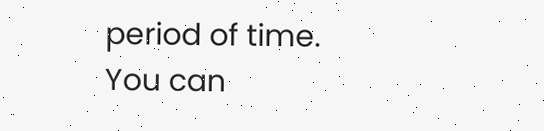period of time. You can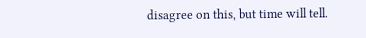disagree on this, but time will tell.